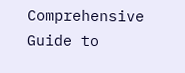Comprehensive Guide to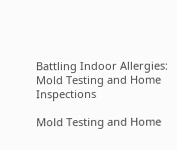Battling Indoor Allergies: Mold Testing and Home Inspections

Mold Testing and Home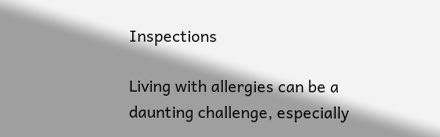Inspections

Living with allergies can be a daunting challenge, especially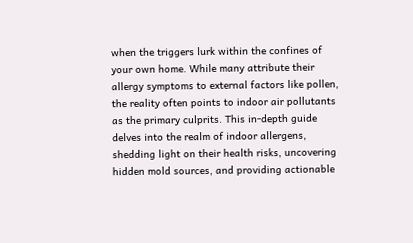when the triggers lurk within the confines of your own home. While many attribute their allergy symptoms to external factors like pollen, the reality often points to indoor air pollutants as the primary culprits. This in-depth guide delves into the realm of indoor allergens, shedding light on their health risks, uncovering hidden mold sources, and providing actionable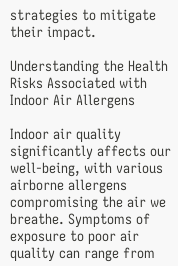strategies to mitigate their impact.

Understanding the Health Risks Associated with Indoor Air Allergens

Indoor air quality significantly affects our well-being, with various airborne allergens compromising the air we breathe. Symptoms of exposure to poor air quality can range from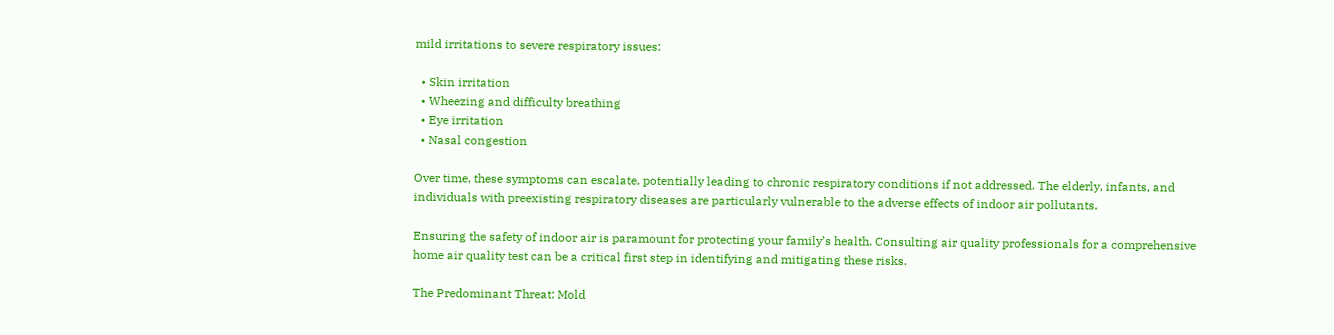mild irritations to severe respiratory issues:

  • Skin irritation
  • Wheezing and difficulty breathing
  • Eye irritation
  • Nasal congestion

Over time, these symptoms can escalate, potentially leading to chronic respiratory conditions if not addressed. The elderly, infants, and individuals with preexisting respiratory diseases are particularly vulnerable to the adverse effects of indoor air pollutants.

Ensuring the safety of indoor air is paramount for protecting your family’s health. Consulting air quality professionals for a comprehensive home air quality test can be a critical first step in identifying and mitigating these risks.

The Predominant Threat: Mold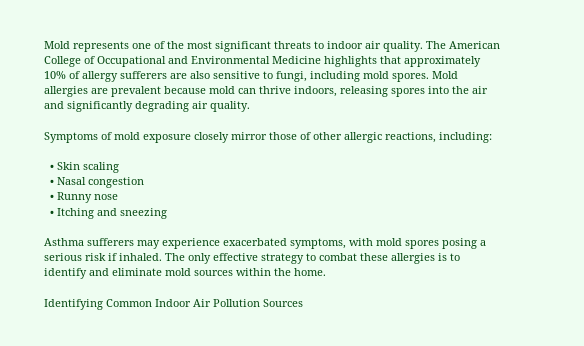Mold represents one of the most significant threats to indoor air quality. The American College of Occupational and Environmental Medicine highlights that approximately 10% of allergy sufferers are also sensitive to fungi, including mold spores. Mold allergies are prevalent because mold can thrive indoors, releasing spores into the air and significantly degrading air quality.

Symptoms of mold exposure closely mirror those of other allergic reactions, including:

  • Skin scaling
  • Nasal congestion
  • Runny nose
  • Itching and sneezing

Asthma sufferers may experience exacerbated symptoms, with mold spores posing a serious risk if inhaled. The only effective strategy to combat these allergies is to identify and eliminate mold sources within the home.

Identifying Common Indoor Air Pollution Sources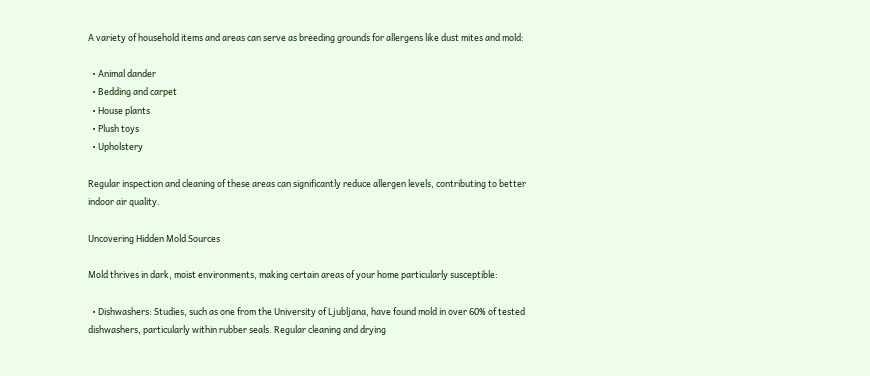A variety of household items and areas can serve as breeding grounds for allergens like dust mites and mold:

  • Animal dander
  • Bedding and carpet
  • House plants
  • Plush toys
  • Upholstery

Regular inspection and cleaning of these areas can significantly reduce allergen levels, contributing to better indoor air quality.

Uncovering Hidden Mold Sources

Mold thrives in dark, moist environments, making certain areas of your home particularly susceptible:

  • Dishwashers: Studies, such as one from the University of Ljubljana, have found mold in over 60% of tested dishwashers, particularly within rubber seals. Regular cleaning and drying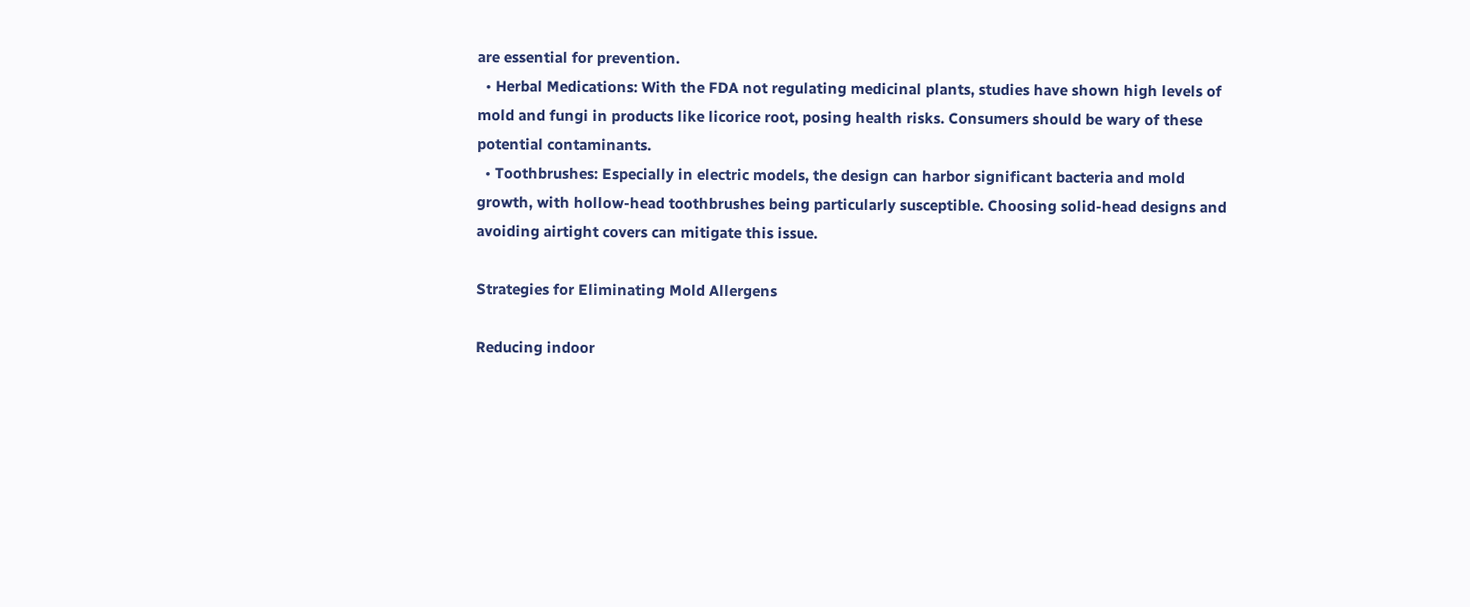are essential for prevention.
  • Herbal Medications: With the FDA not regulating medicinal plants, studies have shown high levels of mold and fungi in products like licorice root, posing health risks. Consumers should be wary of these potential contaminants.
  • Toothbrushes: Especially in electric models, the design can harbor significant bacteria and mold growth, with hollow-head toothbrushes being particularly susceptible. Choosing solid-head designs and avoiding airtight covers can mitigate this issue.

Strategies for Eliminating Mold Allergens

Reducing indoor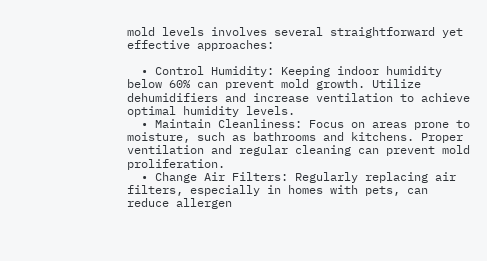mold levels involves several straightforward yet effective approaches:

  • Control Humidity: Keeping indoor humidity below 60% can prevent mold growth. Utilize dehumidifiers and increase ventilation to achieve optimal humidity levels.
  • Maintain Cleanliness: Focus on areas prone to moisture, such as bathrooms and kitchens. Proper ventilation and regular cleaning can prevent mold proliferation.
  • Change Air Filters: Regularly replacing air filters, especially in homes with pets, can reduce allergen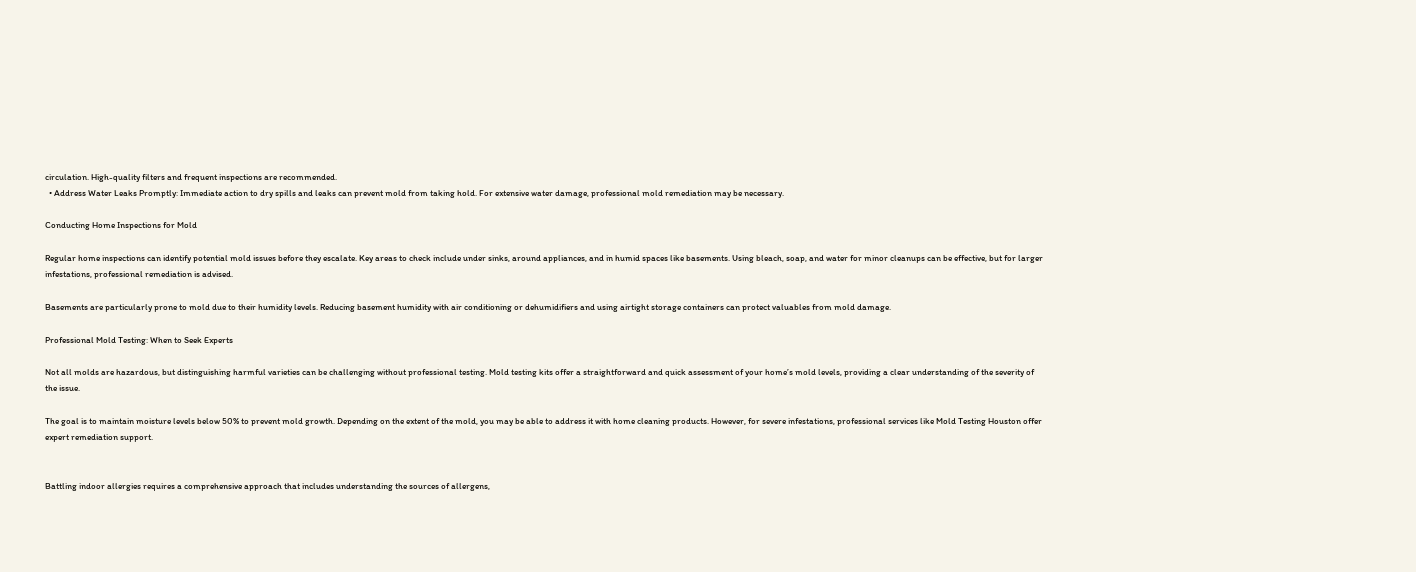circulation. High-quality filters and frequent inspections are recommended.
  • Address Water Leaks Promptly: Immediate action to dry spills and leaks can prevent mold from taking hold. For extensive water damage, professional mold remediation may be necessary.

Conducting Home Inspections for Mold

Regular home inspections can identify potential mold issues before they escalate. Key areas to check include under sinks, around appliances, and in humid spaces like basements. Using bleach, soap, and water for minor cleanups can be effective, but for larger infestations, professional remediation is advised.

Basements are particularly prone to mold due to their humidity levels. Reducing basement humidity with air conditioning or dehumidifiers and using airtight storage containers can protect valuables from mold damage.

Professional Mold Testing: When to Seek Experts

Not all molds are hazardous, but distinguishing harmful varieties can be challenging without professional testing. Mold testing kits offer a straightforward and quick assessment of your home’s mold levels, providing a clear understanding of the severity of the issue.

The goal is to maintain moisture levels below 50% to prevent mold growth. Depending on the extent of the mold, you may be able to address it with home cleaning products. However, for severe infestations, professional services like Mold Testing Houston offer expert remediation support.


Battling indoor allergies requires a comprehensive approach that includes understanding the sources of allergens,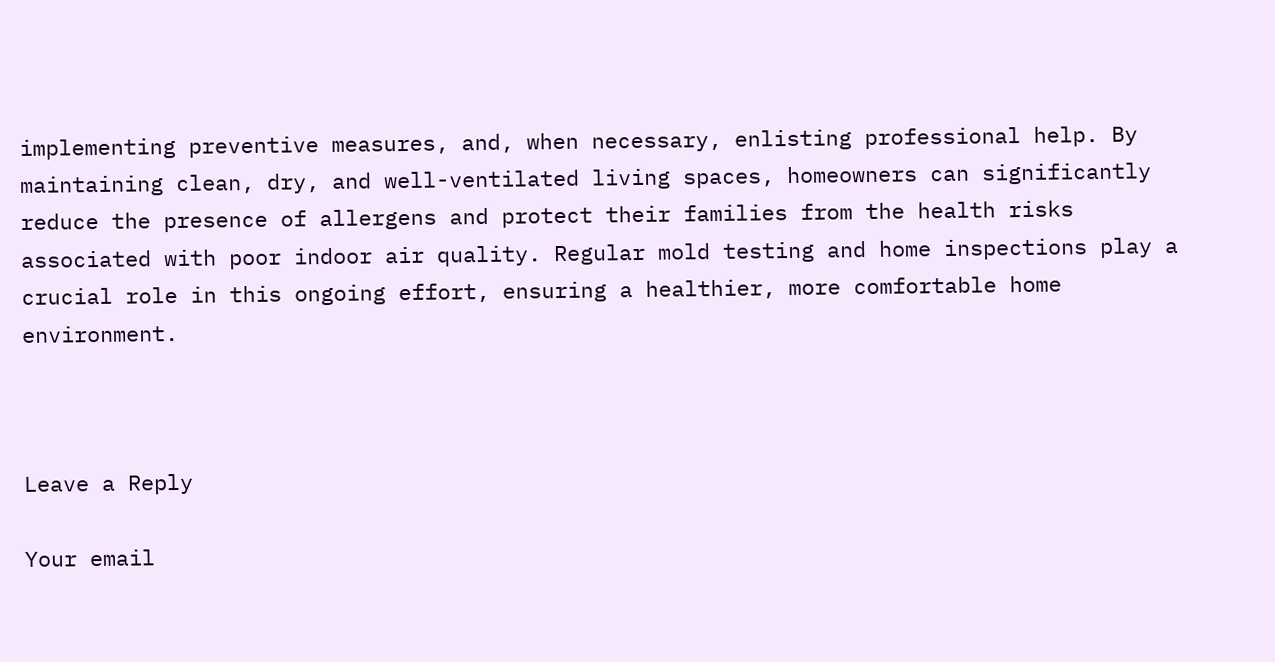implementing preventive measures, and, when necessary, enlisting professional help. By maintaining clean, dry, and well-ventilated living spaces, homeowners can significantly reduce the presence of allergens and protect their families from the health risks associated with poor indoor air quality. Regular mold testing and home inspections play a crucial role in this ongoing effort, ensuring a healthier, more comfortable home environment.



Leave a Reply

Your email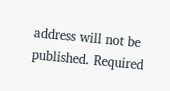address will not be published. Required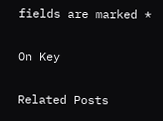fields are marked *

On Key

Related Posts